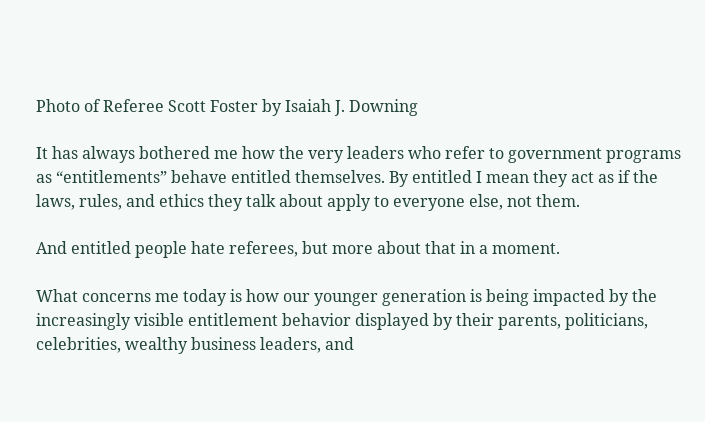Photo of Referee Scott Foster by Isaiah J. Downing

It has always bothered me how the very leaders who refer to government programs as “entitlements” behave entitled themselves. By entitled I mean they act as if the laws, rules, and ethics they talk about apply to everyone else, not them.

And entitled people hate referees, but more about that in a moment.

What concerns me today is how our younger generation is being impacted by the increasingly visible entitlement behavior displayed by their parents, politicians, celebrities, wealthy business leaders, and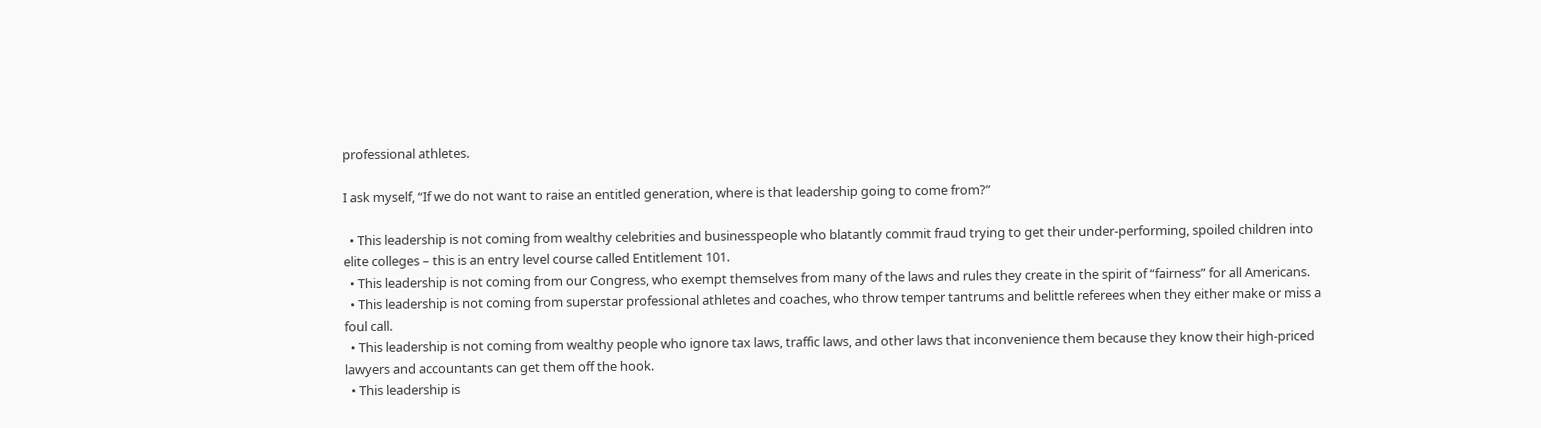professional athletes.

I ask myself, “If we do not want to raise an entitled generation, where is that leadership going to come from?”

  • This leadership is not coming from wealthy celebrities and businesspeople who blatantly commit fraud trying to get their under-performing, spoiled children into elite colleges – this is an entry level course called Entitlement 101.
  • This leadership is not coming from our Congress, who exempt themselves from many of the laws and rules they create in the spirit of “fairness” for all Americans.
  • This leadership is not coming from superstar professional athletes and coaches, who throw temper tantrums and belittle referees when they either make or miss a foul call.
  • This leadership is not coming from wealthy people who ignore tax laws, traffic laws, and other laws that inconvenience them because they know their high-priced lawyers and accountants can get them off the hook.
  • This leadership is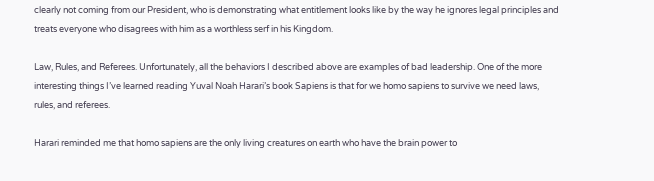clearly not coming from our President, who is demonstrating what entitlement looks like by the way he ignores legal principles and treats everyone who disagrees with him as a worthless serf in his Kingdom.

Law, Rules, and Referees. Unfortunately, all the behaviors I described above are examples of bad leadership. One of the more interesting things I’ve learned reading Yuval Noah Harari’s book Sapiens is that for we homo sapiens to survive we need laws, rules, and referees.

Harari reminded me that homo sapiens are the only living creatures on earth who have the brain power to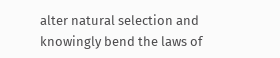alter natural selection and knowingly bend the laws of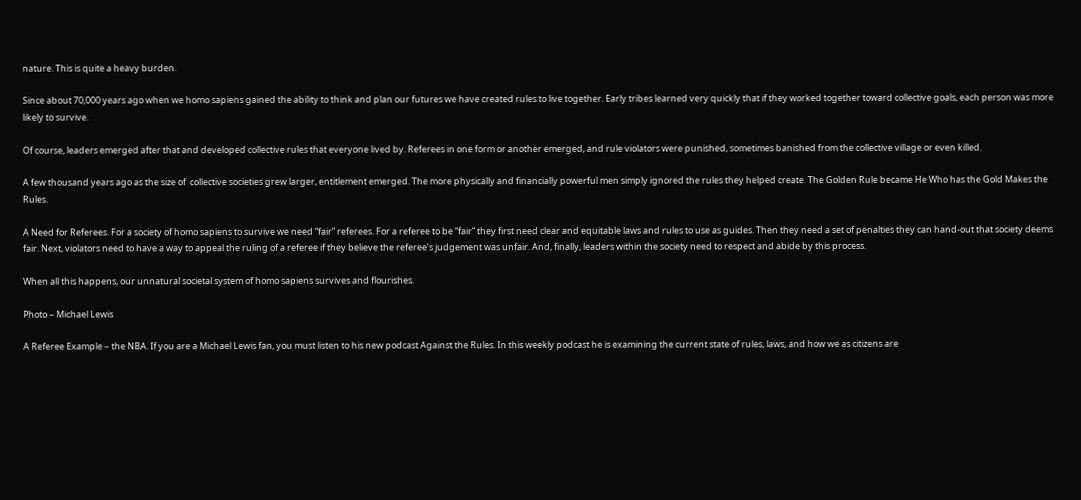nature. This is quite a heavy burden.

Since about 70,000 years ago when we homo sapiens gained the ability to think and plan our futures we have created rules to live together. Early tribes learned very quickly that if they worked together toward collective goals, each person was more likely to survive.

Of course, leaders emerged after that and developed collective rules that everyone lived by. Referees in one form or another emerged, and rule violators were punished, sometimes banished from the collective village or even killed.

A few thousand years ago as the size of  collective societies grew larger, entitlement emerged. The more physically and financially powerful men simply ignored the rules they helped create. The Golden Rule became He Who has the Gold Makes the Rules.

A Need for Referees. For a society of homo sapiens to survive we need “fair” referees. For a referee to be “fair” they first need clear and equitable laws and rules to use as guides. Then they need a set of penalties they can hand-out that society deems fair. Next, violators need to have a way to appeal the ruling of a referee if they believe the referee’s judgement was unfair. And, finally, leaders within the society need to respect and abide by this process.

When all this happens, our unnatural societal system of homo sapiens survives and flourishes.

Photo – Michael Lewis

A Referee Example – the NBA. If you are a Michael Lewis fan, you must listen to his new podcast Against the Rules. In this weekly podcast he is examining the current state of rules, laws, and how we as citizens are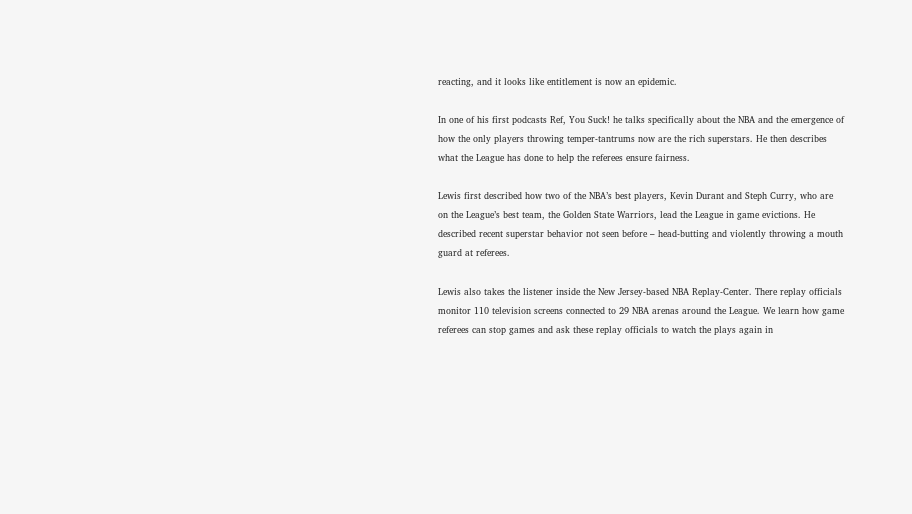reacting, and it looks like entitlement is now an epidemic.

In one of his first podcasts Ref, You Suck! he talks specifically about the NBA and the emergence of how the only players throwing temper-tantrums now are the rich superstars. He then describes what the League has done to help the referees ensure fairness.

Lewis first described how two of the NBA’s best players, Kevin Durant and Steph Curry, who are on the League’s best team, the Golden State Warriors, lead the League in game evictions. He described recent superstar behavior not seen before – head-butting and violently throwing a mouth guard at referees.

Lewis also takes the listener inside the New Jersey-based NBA Replay-Center. There replay officials monitor 110 television screens connected to 29 NBA arenas around the League. We learn how game referees can stop games and ask these replay officials to watch the plays again in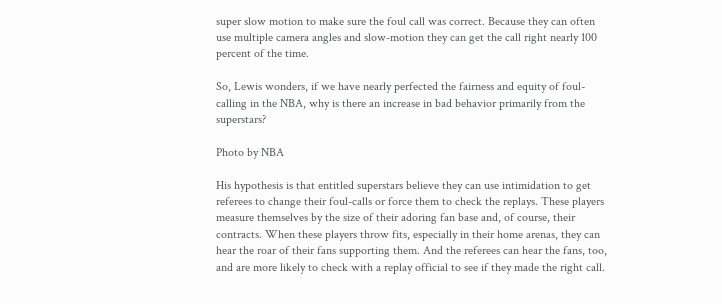super slow motion to make sure the foul call was correct. Because they can often use multiple camera angles and slow-motion they can get the call right nearly 100 percent of the time.

So, Lewis wonders, if we have nearly perfected the fairness and equity of foul-calling in the NBA, why is there an increase in bad behavior primarily from the superstars?

Photo by NBA

His hypothesis is that entitled superstars believe they can use intimidation to get referees to change their foul-calls or force them to check the replays. These players measure themselves by the size of their adoring fan base and, of course, their contracts. When these players throw fits, especially in their home arenas, they can hear the roar of their fans supporting them. And the referees can hear the fans, too, and are more likely to check with a replay official to see if they made the right call.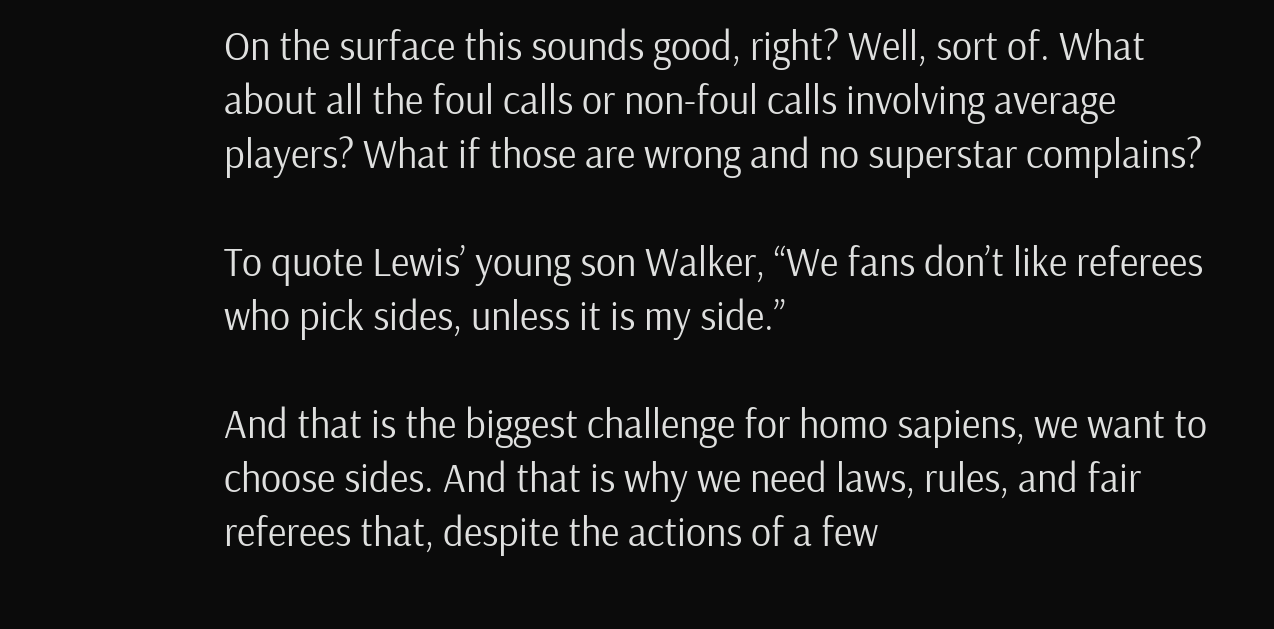On the surface this sounds good, right? Well, sort of. What about all the foul calls or non-foul calls involving average players? What if those are wrong and no superstar complains?

To quote Lewis’ young son Walker, “We fans don’t like referees who pick sides, unless it is my side.”

And that is the biggest challenge for homo sapiens, we want to choose sides. And that is why we need laws, rules, and fair referees that, despite the actions of a few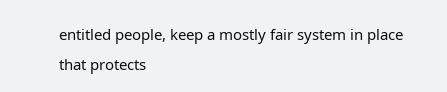entitled people, keep a mostly fair system in place that protects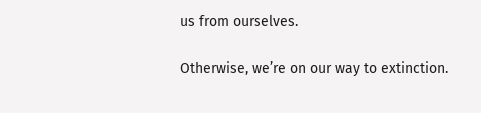us from ourselves.

Otherwise, we’re on our way to extinction.